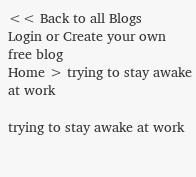<< Back to all Blogs
Login or Create your own free blog
Home > trying to stay awake at work

trying to stay awake at work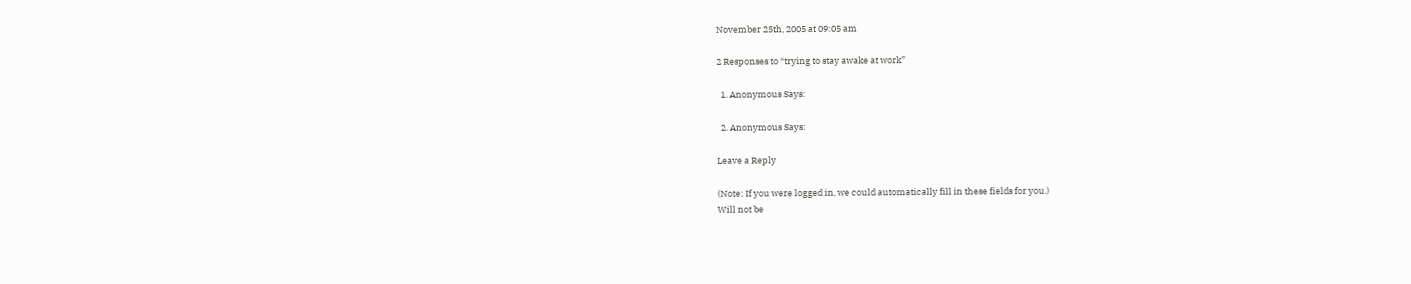November 25th, 2005 at 09:05 am

2 Responses to “trying to stay awake at work”

  1. Anonymous Says:

  2. Anonymous Says:

Leave a Reply

(Note: If you were logged in, we could automatically fill in these fields for you.)
Will not be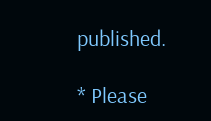published.

* Please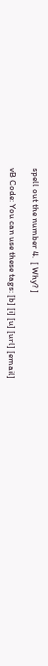spell out the number 4.  [ Why? ]

vB Code: You can use these tags: [b] [i] [u] [url] [email]